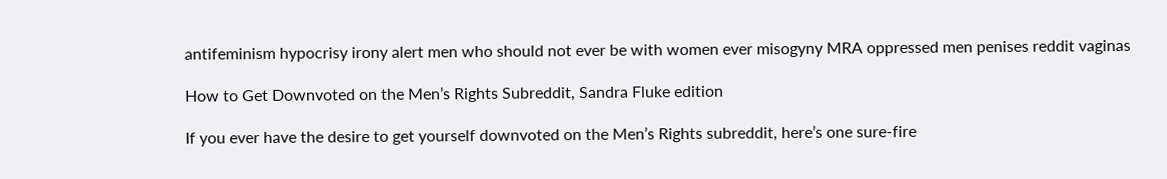antifeminism hypocrisy irony alert men who should not ever be with women ever misogyny MRA oppressed men penises reddit vaginas

How to Get Downvoted on the Men’s Rights Subreddit, Sandra Fluke edition

If you ever have the desire to get yourself downvoted on the Men’s Rights subreddit, here’s one sure-fire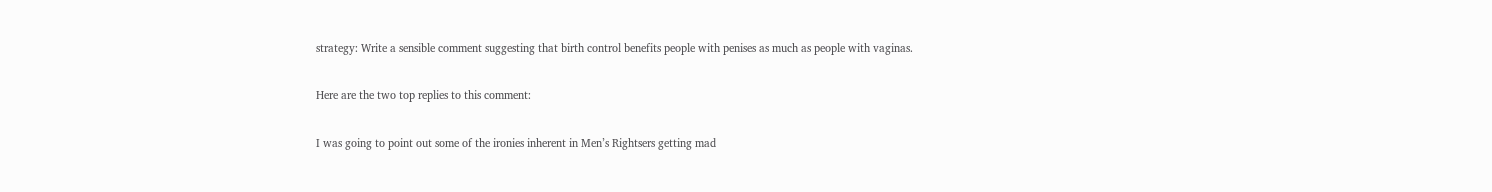strategy: Write a sensible comment suggesting that birth control benefits people with penises as much as people with vaginas.

Here are the two top replies to this comment:

I was going to point out some of the ironies inherent in Men’s Rightsers getting mad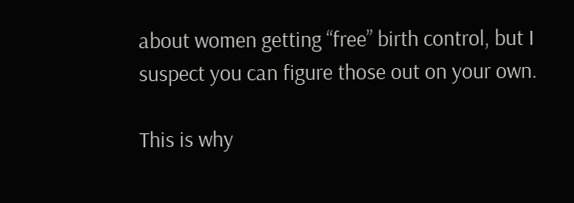about women getting “free” birth control, but I suspect you can figure those out on your own.

This is why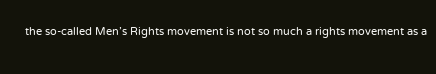the so-called Men’s Rights movement is not so much a rights movement as a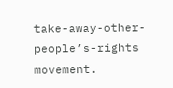take-away-other-people’s-rights movement.